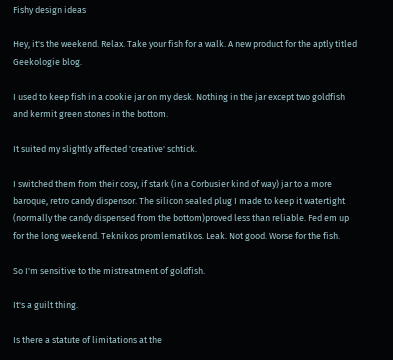Fishy design ideas

Hey, it's the weekend. Relax. Take your fish for a walk. A new product for the aptly titled Geekologie blog.

I used to keep fish in a cookie jar on my desk. Nothing in the jar except two goldfish and kermit green stones in the bottom.

It suited my slightly affected 'creative' schtick.

I switched them from their cosy, if stark (in a Corbusier kind of way) jar to a more baroque, retro candy dispensor. The silicon sealed plug I made to keep it watertight (normally the candy dispensed from the bottom)proved less than reliable. Fed em up for the long weekend. Teknikos promlematikos. Leak. Not good. Worse for the fish.

So I'm sensitive to the mistreatment of goldfish.

It's a guilt thing.

Is there a statute of limitations at the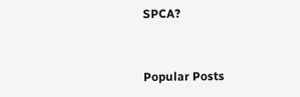SPCA?


Popular Posts